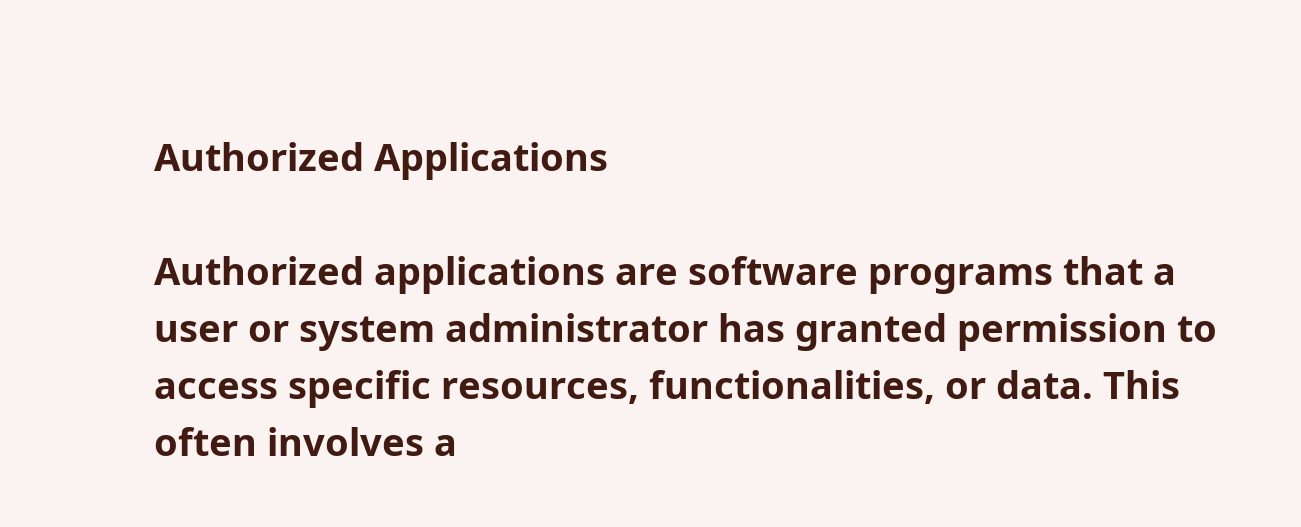Authorized Applications

Authorized applications are software programs that a user or system administrator has granted permission to access specific resources, functionalities, or data. This often involves a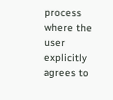process where the user explicitly agrees to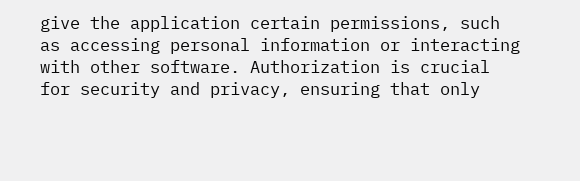give the application certain permissions, such as accessing personal information or interacting with other software. Authorization is crucial for security and privacy, ensuring that only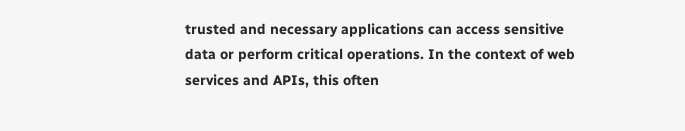trusted and necessary applications can access sensitive data or perform critical operations. In the context of web services and APIs, this often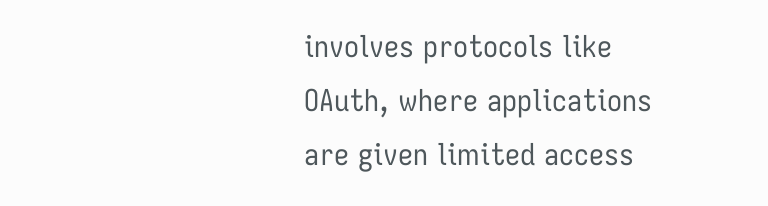involves protocols like OAuth, where applications are given limited access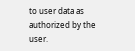to user data as authorized by the user.